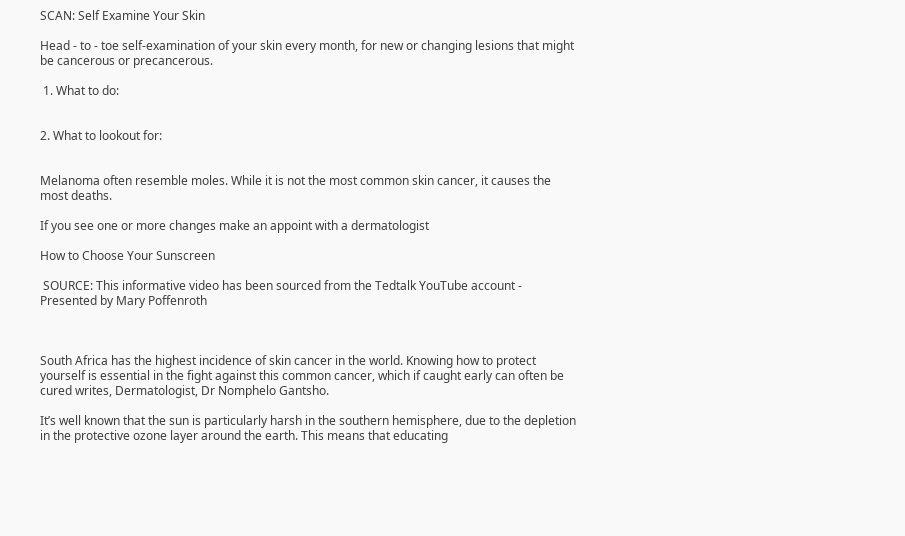SCAN: Self Examine Your Skin

Head - to - toe self-examination of your skin every month, for new or changing lesions that might be cancerous or precancerous.

 1. What to do:


2. What to lookout for:


Melanoma often resemble moles. While it is not the most common skin cancer, it causes the most deaths.

If you see one or more changes make an appoint with a dermatologist

How to Choose Your Sunscreen

 SOURCE: This informative video has been sourced from the Tedtalk YouTube account - Presented by Mary Poffenroth



South Africa has the highest incidence of skin cancer in the world. Knowing how to protect yourself is essential in the fight against this common cancer, which if caught early can often be cured writes, Dermatologist, Dr Nomphelo Gantsho.

It’s well known that the sun is particularly harsh in the southern hemisphere, due to the depletion in the protective ozone layer around the earth. This means that educating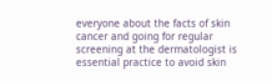everyone about the facts of skin cancer and going for regular screening at the dermatologist is essential practice to avoid skin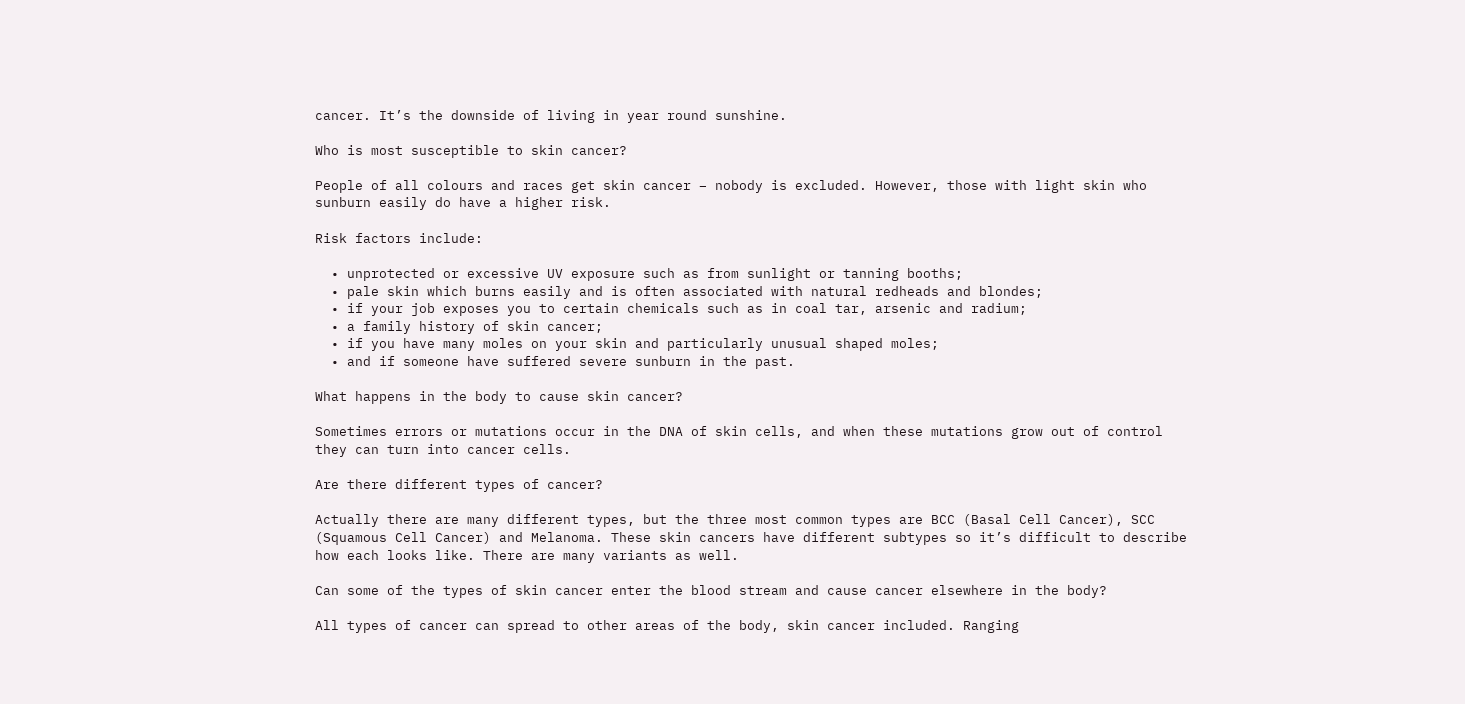cancer. It’s the downside of living in year round sunshine.

Who is most susceptible to skin cancer?

People of all colours and races get skin cancer – nobody is excluded. However, those with light skin who sunburn easily do have a higher risk.

Risk factors include:

  • unprotected or excessive UV exposure such as from sunlight or tanning booths;
  • pale skin which burns easily and is often associated with natural redheads and blondes;
  • if your job exposes you to certain chemicals such as in coal tar, arsenic and radium;
  • a family history of skin cancer;
  • if you have many moles on your skin and particularly unusual shaped moles;
  • and if someone have suffered severe sunburn in the past.

What happens in the body to cause skin cancer?

Sometimes errors or mutations occur in the DNA of skin cells, and when these mutations grow out of control they can turn into cancer cells.

Are there different types of cancer?

Actually there are many different types, but the three most common types are BCC (Basal Cell Cancer), SCC (Squamous Cell Cancer) and Melanoma. These skin cancers have different subtypes so it’s difficult to describe how each looks like. There are many variants as well.

Can some of the types of skin cancer enter the blood stream and cause cancer elsewhere in the body?

All types of cancer can spread to other areas of the body, skin cancer included. Ranging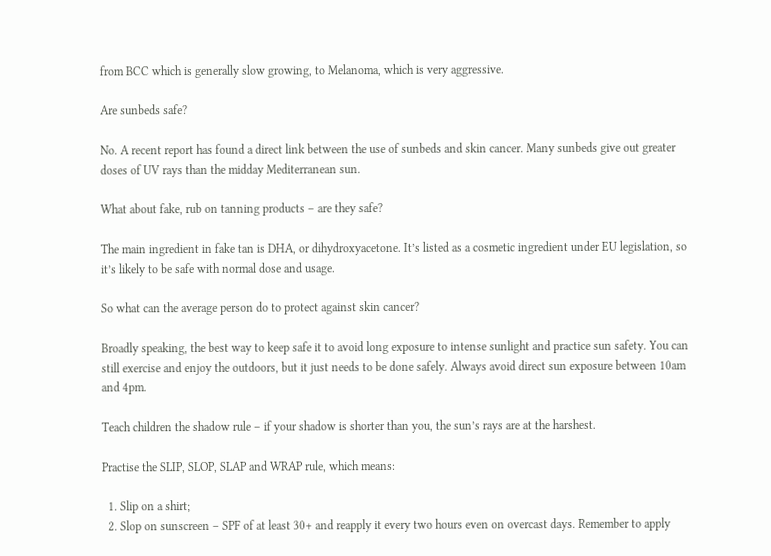from BCC which is generally slow growing, to Melanoma, which is very aggressive.

Are sunbeds safe?

No. A recent report has found a direct link between the use of sunbeds and skin cancer. Many sunbeds give out greater doses of UV rays than the midday Mediterranean sun.

What about fake, rub on tanning products – are they safe?

The main ingredient in fake tan is DHA, or dihydroxyacetone. It’s listed as a cosmetic ingredient under EU legislation, so it’s likely to be safe with normal dose and usage.

So what can the average person do to protect against skin cancer?

Broadly speaking, the best way to keep safe it to avoid long exposure to intense sunlight and practice sun safety. You can still exercise and enjoy the outdoors, but it just needs to be done safely. Always avoid direct sun exposure between 10am and 4pm.

Teach children the shadow rule – if your shadow is shorter than you, the sun’s rays are at the harshest.

Practise the SLIP, SLOP, SLAP and WRAP rule, which means:

  1. Slip on a shirt;
  2. Slop on sunscreen – SPF of at least 30+ and reapply it every two hours even on overcast days. Remember to apply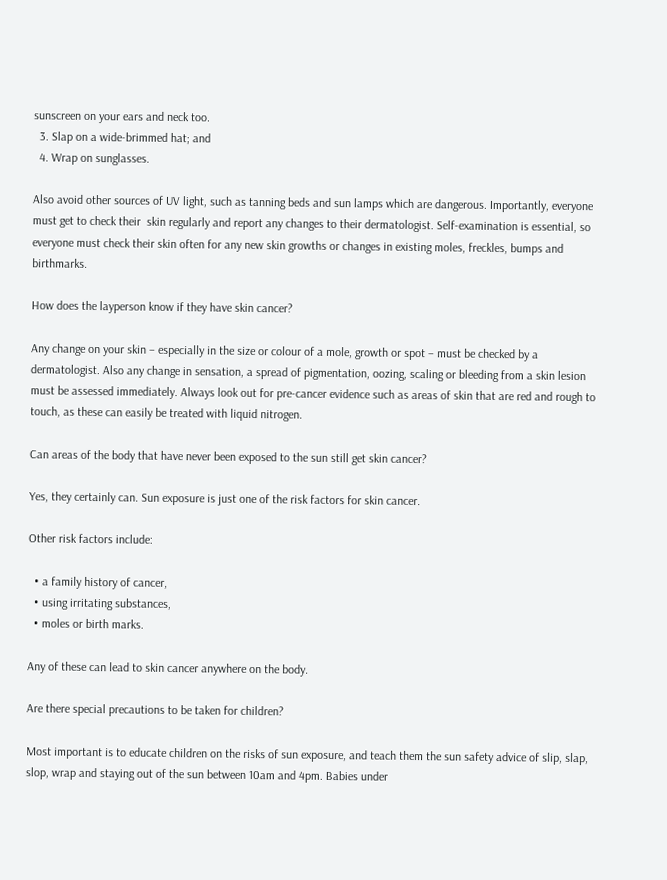sunscreen on your ears and neck too.
  3. Slap on a wide-brimmed hat; and
  4. Wrap on sunglasses.

Also avoid other sources of UV light, such as tanning beds and sun lamps which are dangerous. Importantly, everyone must get to check their  skin regularly and report any changes to their dermatologist. Self-examination is essential, so everyone must check their skin often for any new skin growths or changes in existing moles, freckles, bumps and birthmarks.

How does the layperson know if they have skin cancer?

Any change on your skin – especially in the size or colour of a mole, growth or spot – must be checked by a dermatologist. Also any change in sensation, a spread of pigmentation, oozing, scaling or bleeding from a skin lesion must be assessed immediately. Always look out for pre-cancer evidence such as areas of skin that are red and rough to touch, as these can easily be treated with liquid nitrogen.

Can areas of the body that have never been exposed to the sun still get skin cancer?

Yes, they certainly can. Sun exposure is just one of the risk factors for skin cancer.

Other risk factors include:

  • a family history of cancer,
  • using irritating substances,
  • moles or birth marks.

Any of these can lead to skin cancer anywhere on the body.

Are there special precautions to be taken for children?

Most important is to educate children on the risks of sun exposure, and teach them the sun safety advice of slip, slap, slop, wrap and staying out of the sun between 10am and 4pm. Babies under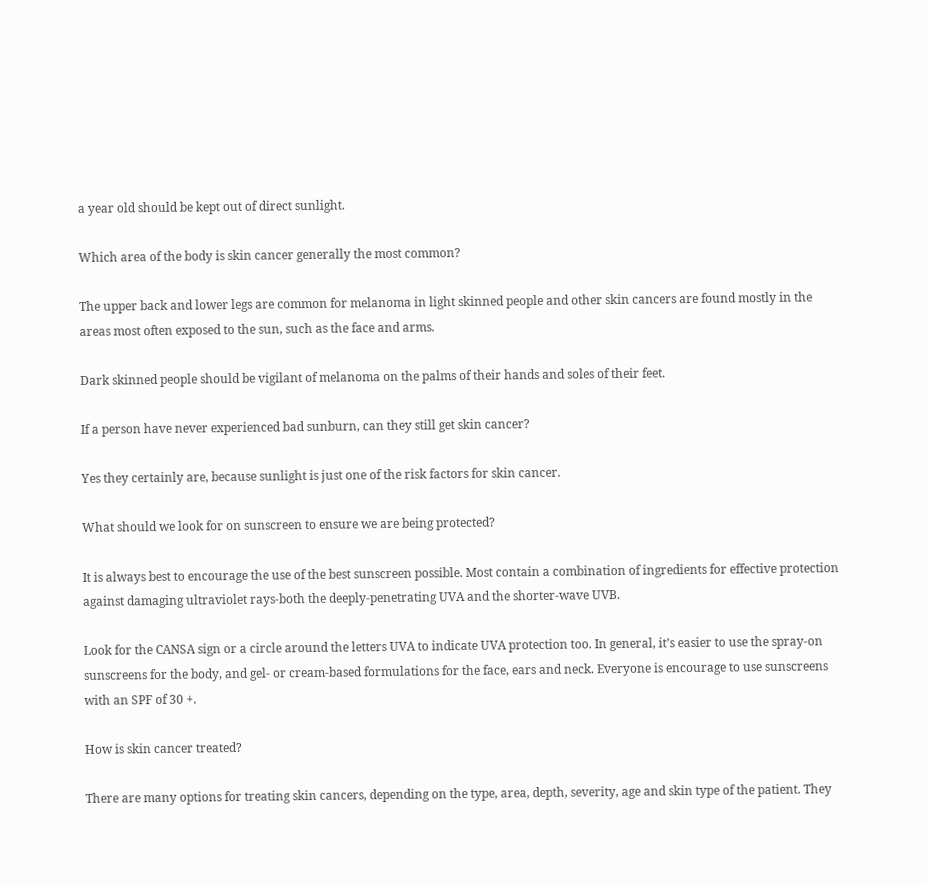a year old should be kept out of direct sunlight.

Which area of the body is skin cancer generally the most common?

The upper back and lower legs are common for melanoma in light skinned people and other skin cancers are found mostly in the areas most often exposed to the sun, such as the face and arms.

Dark skinned people should be vigilant of melanoma on the palms of their hands and soles of their feet.

If a person have never experienced bad sunburn, can they still get skin cancer?

Yes they certainly are, because sunlight is just one of the risk factors for skin cancer.

What should we look for on sunscreen to ensure we are being protected?

It is always best to encourage the use of the best sunscreen possible. Most contain a combination of ingredients for effective protection against damaging ultraviolet rays-both the deeply-penetrating UVA and the shorter-wave UVB.

Look for the CANSA sign or a circle around the letters UVA to indicate UVA protection too. In general, it’s easier to use the spray-on sunscreens for the body, and gel- or cream-based formulations for the face, ears and neck. Everyone is encourage to use sunscreens with an SPF of 30 +.

How is skin cancer treated?

There are many options for treating skin cancers, depending on the type, area, depth, severity, age and skin type of the patient. They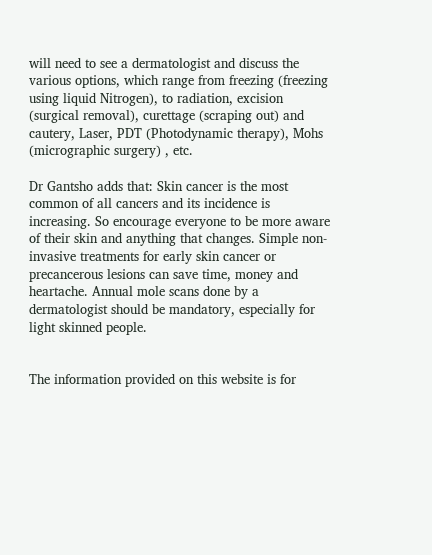will need to see a dermatologist and discuss the various options, which range from freezing (freezing using liquid Nitrogen), to radiation, excision (surgical removal), curettage (scraping out) and cautery, Laser, PDT (Photodynamic therapy), Mohs (micrographic surgery) , etc.

Dr Gantsho adds that: Skin cancer is the most common of all cancers and its incidence is increasing. So encourage everyone to be more aware of their skin and anything that changes. Simple non-invasive treatments for early skin cancer or precancerous lesions can save time, money and heartache. Annual mole scans done by a dermatologist should be mandatory, especially for light skinned people.


The information provided on this website is for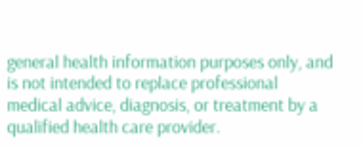general health information purposes only, and is not intended to replace professional medical advice, diagnosis, or treatment by a qualified health care provider.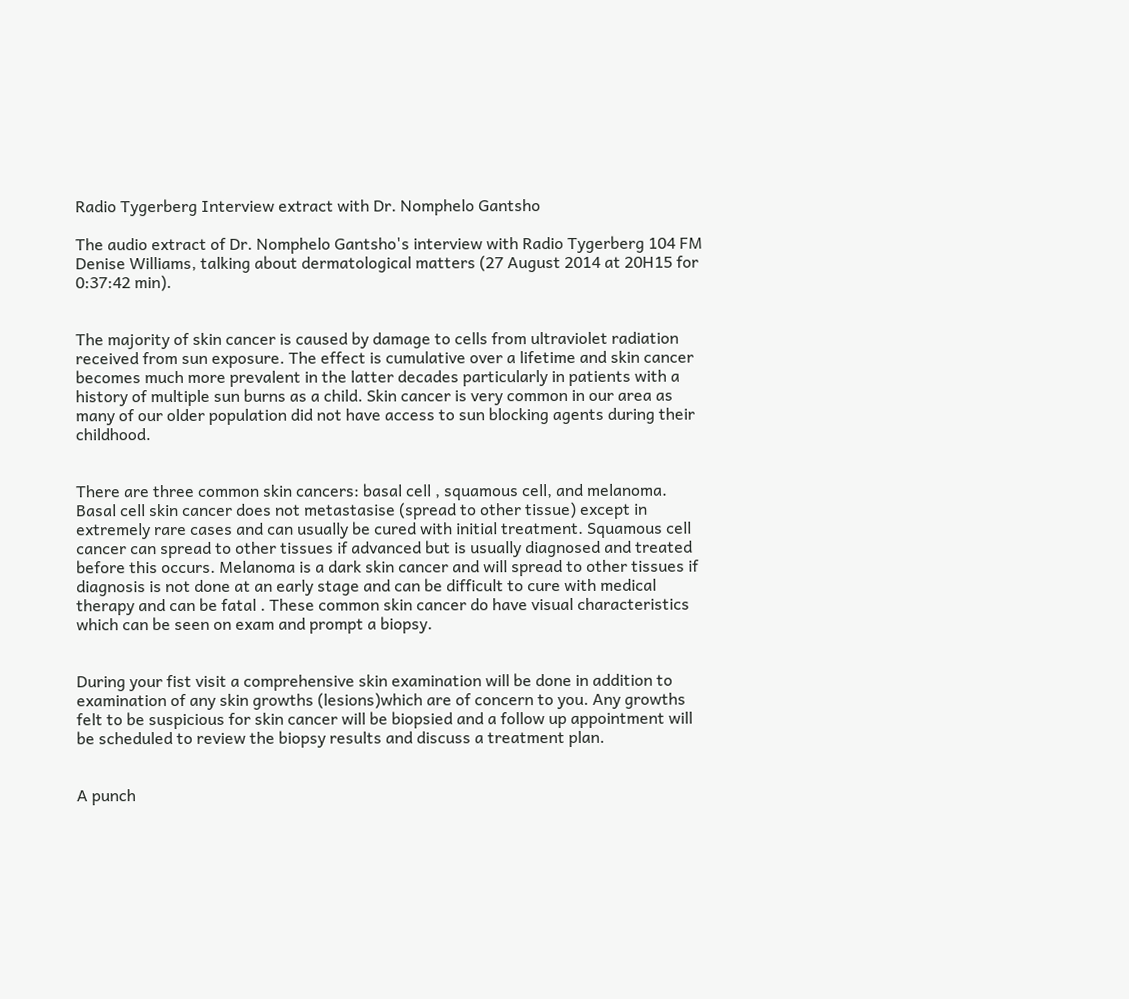Radio Tygerberg Interview extract with Dr. Nomphelo Gantsho

The audio extract of Dr. Nomphelo Gantsho's interview with Radio Tygerberg 104 FM Denise Williams, talking about dermatological matters (27 August 2014 at 20H15 for 0:37:42 min).


The majority of skin cancer is caused by damage to cells from ultraviolet radiation received from sun exposure. The effect is cumulative over a lifetime and skin cancer becomes much more prevalent in the latter decades particularly in patients with a history of multiple sun burns as a child. Skin cancer is very common in our area as many of our older population did not have access to sun blocking agents during their childhood.


There are three common skin cancers: basal cell , squamous cell, and melanoma. Basal cell skin cancer does not metastasise (spread to other tissue) except in extremely rare cases and can usually be cured with initial treatment. Squamous cell cancer can spread to other tissues if advanced but is usually diagnosed and treated before this occurs. Melanoma is a dark skin cancer and will spread to other tissues if diagnosis is not done at an early stage and can be difficult to cure with medical therapy and can be fatal . These common skin cancer do have visual characteristics which can be seen on exam and prompt a biopsy.


During your fist visit a comprehensive skin examination will be done in addition to examination of any skin growths (lesions)which are of concern to you. Any growths felt to be suspicious for skin cancer will be biopsied and a follow up appointment will be scheduled to review the biopsy results and discuss a treatment plan.


A punch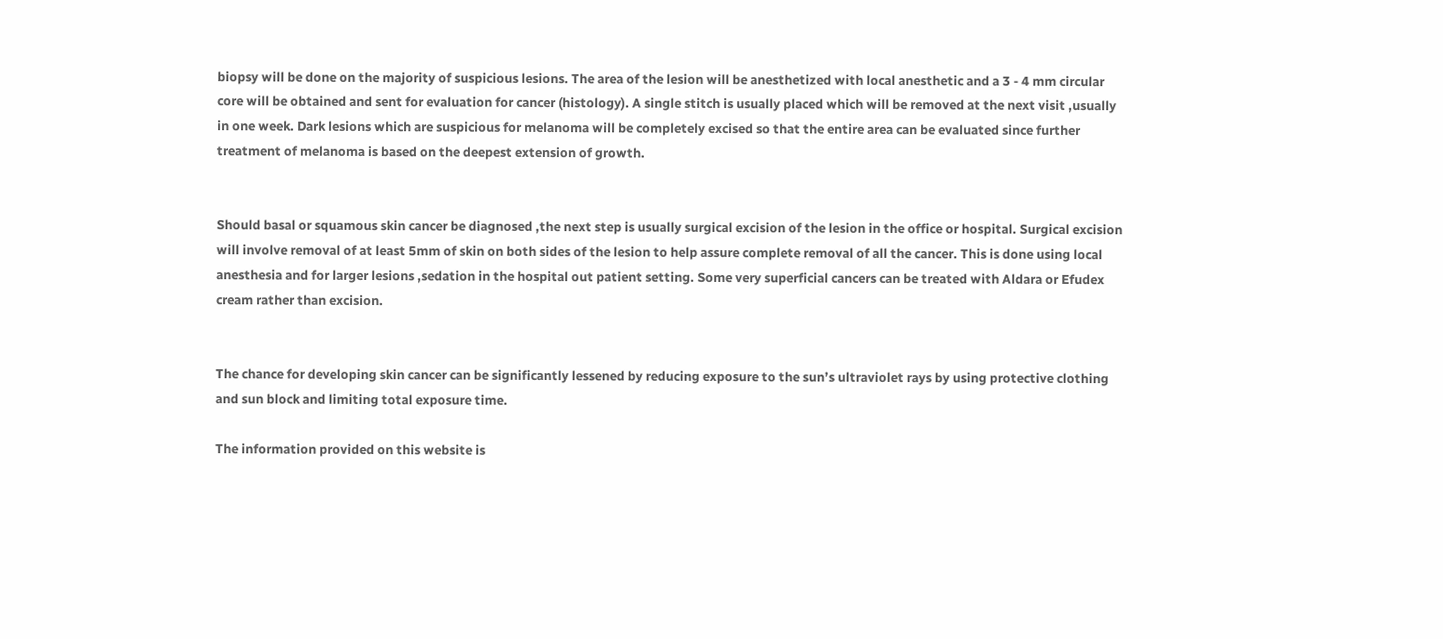biopsy will be done on the majority of suspicious lesions. The area of the lesion will be anesthetized with local anesthetic and a 3 - 4 mm circular core will be obtained and sent for evaluation for cancer (histology). A single stitch is usually placed which will be removed at the next visit ,usually in one week. Dark lesions which are suspicious for melanoma will be completely excised so that the entire area can be evaluated since further treatment of melanoma is based on the deepest extension of growth.


Should basal or squamous skin cancer be diagnosed ,the next step is usually surgical excision of the lesion in the office or hospital. Surgical excision will involve removal of at least 5mm of skin on both sides of the lesion to help assure complete removal of all the cancer. This is done using local anesthesia and for larger lesions ,sedation in the hospital out patient setting. Some very superficial cancers can be treated with Aldara or Efudex cream rather than excision.


The chance for developing skin cancer can be significantly lessened by reducing exposure to the sun’s ultraviolet rays by using protective clothing and sun block and limiting total exposure time.

The information provided on this website is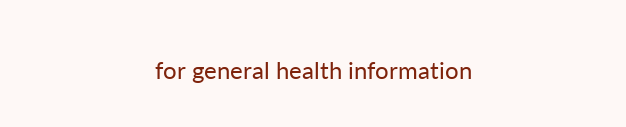for general health information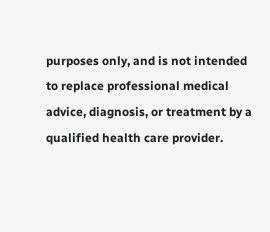purposes only, and is not intended to replace professional medical advice, diagnosis, or treatment by a qualified health care provider.